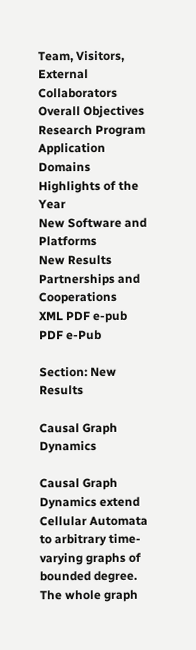Team, Visitors, External Collaborators
Overall Objectives
Research Program
Application Domains
Highlights of the Year
New Software and Platforms
New Results
Partnerships and Cooperations
XML PDF e-pub
PDF e-Pub

Section: New Results

Causal Graph Dynamics

Causal Graph Dynamics extend Cellular Automata to arbitrary time-varying graphs of bounded degree. The whole graph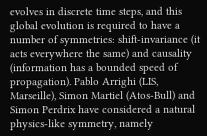evolves in discrete time steps, and this global evolution is required to have a number of symmetries: shift-invariance (it acts everywhere the same) and causality (information has a bounded speed of propagation). Pablo Arrighi (LIS, Marseille), Simon Martiel (Atos-Bull) and Simon Perdrix have considered a natural physics-like symmetry, namely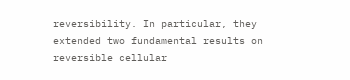reversibility. In particular, they extended two fundamental results on reversible cellular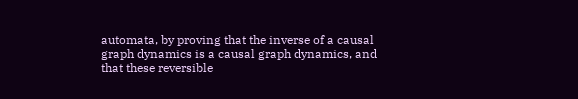automata, by proving that the inverse of a causal graph dynamics is a causal graph dynamics, and that these reversible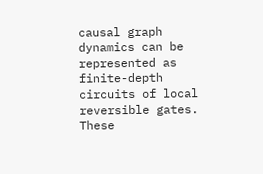causal graph dynamics can be represented as finite-depth circuits of local reversible gates. These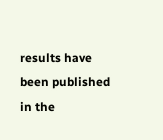results have been published in the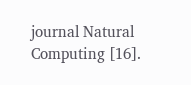journal Natural Computing [16].